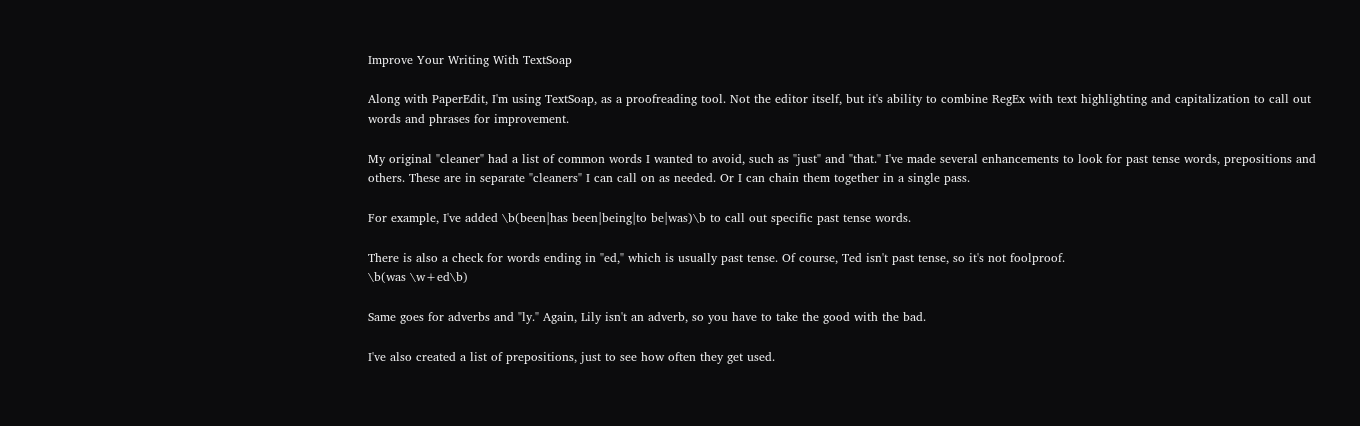Improve Your Writing With TextSoap

Along with PaperEdit, I'm using TextSoap, as a proofreading tool. Not the editor itself, but it's ability to combine RegEx with text highlighting and capitalization to call out words and phrases for improvement.

My original "cleaner" had a list of common words I wanted to avoid, such as "just" and "that." I've made several enhancements to look for past tense words, prepositions and others. These are in separate "cleaners" I can call on as needed. Or I can chain them together in a single pass.

For example, I've added \b(been|has been|being|to be|was)\b to call out specific past tense words.

There is also a check for words ending in "ed," which is usually past tense. Of course, Ted isn't past tense, so it's not foolproof.
\b(was \w+ed\b)

Same goes for adverbs and "ly." Again, Lily isn't an adverb, so you have to take the good with the bad.

I've also created a list of prepositions, just to see how often they get used.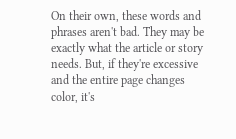On their own, these words and phrases aren't bad. They may be exactly what the article or story needs. But, if they're excessive and the entire page changes color, it's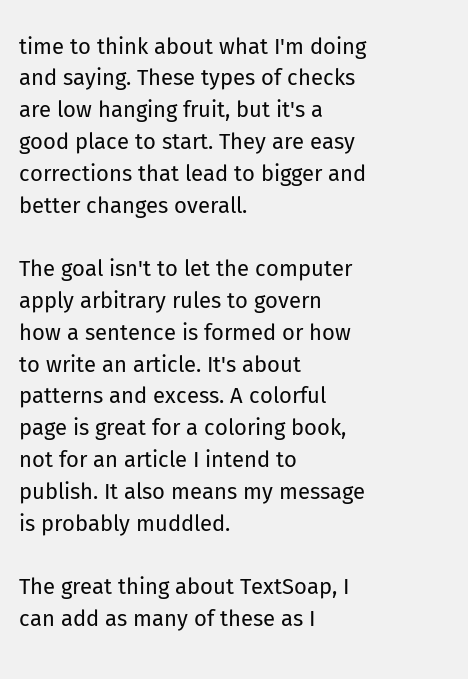time to think about what I'm doing and saying. These types of checks are low hanging fruit, but it's a good place to start. They are easy corrections that lead to bigger and better changes overall.

The goal isn't to let the computer apply arbitrary rules to govern how a sentence is formed or how to write an article. It's about patterns and excess. A colorful page is great for a coloring book, not for an article I intend to publish. It also means my message is probably muddled.

The great thing about TextSoap, I can add as many of these as I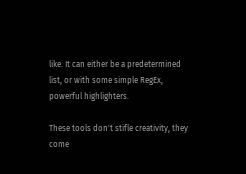like. It can either be a predetermined list, or with some simple RegEx, powerful highlighters.

These tools don't stifle creativity, they come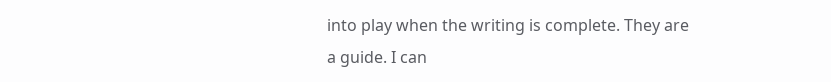into play when the writing is complete. They are a guide. I can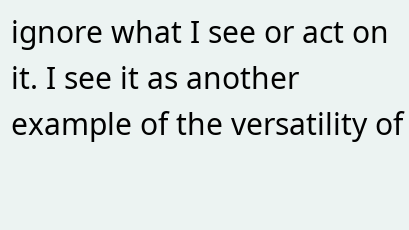ignore what I see or act on it. I see it as another example of the versatility of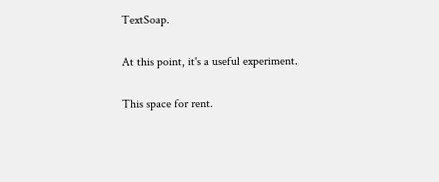TextSoap.

At this point, it's a useful experiment.

This space for rent.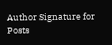Author Signature for Posts